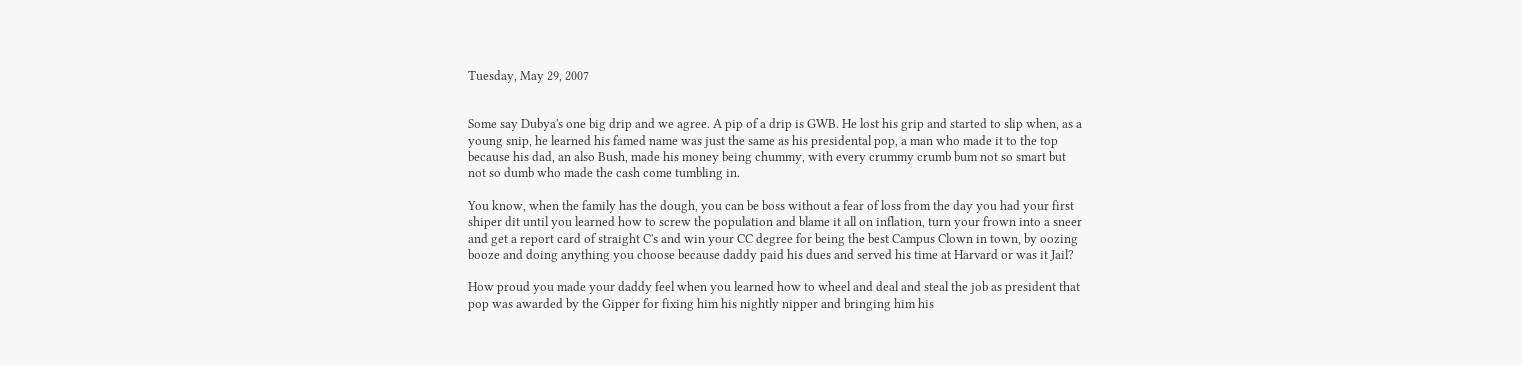Tuesday, May 29, 2007


Some say Dubya's one big drip and we agree. A pip of a drip is GWB. He lost his grip and started to slip when, as a young snip, he learned his famed name was just the same as his presidental pop, a man who made it to the top because his dad, an also Bush, made his money being chummy, with every crummy crumb bum not so smart but not so dumb who made the cash come tumbling in.

You know, when the family has the dough, you can be boss without a fear of loss from the day you had your first shiper dit until you learned how to screw the population and blame it all on inflation, turn your frown into a sneer and get a report card of straight C's and win your CC degree for being the best Campus Clown in town, by oozing booze and doing anything you choose because daddy paid his dues and served his time at Harvard or was it Jail?

How proud you made your daddy feel when you learned how to wheel and deal and steal the job as president that pop was awarded by the Gipper for fixing him his nightly nipper and bringing him his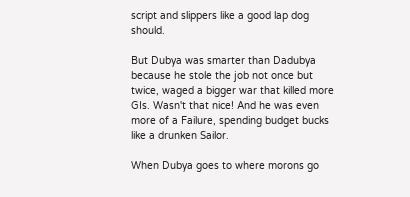script and slippers like a good lap dog should.

But Dubya was smarter than Dadubya because he stole the job not once but twice, waged a bigger war that killed more GIs. Wasn't that nice! And he was even more of a Failure, spending budget bucks like a drunken Sailor.

When Dubya goes to where morons go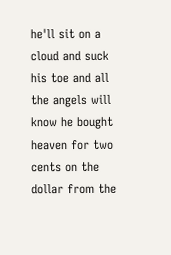he'll sit on a cloud and suck his toe and all the angels will know he bought heaven for two cents on the dollar from the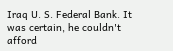Iraq U. S. Federal Bank. It was certain, he couldn't afford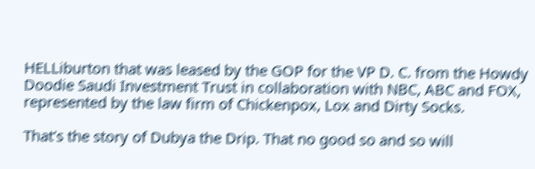HELLiburton that was leased by the GOP for the VP D. C. from the Howdy Doodie Saudi Investment Trust in collaboration with NBC, ABC and FOX, represented by the law firm of Chickenpox, Lox and Dirty Socks.

That's the story of Dubya the Drip. That no good so and so will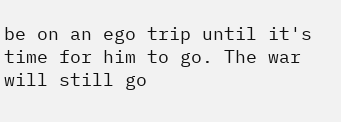be on an ego trip until it's time for him to go. The war will still go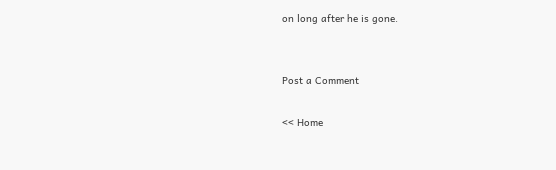on long after he is gone.


Post a Comment

<< Home